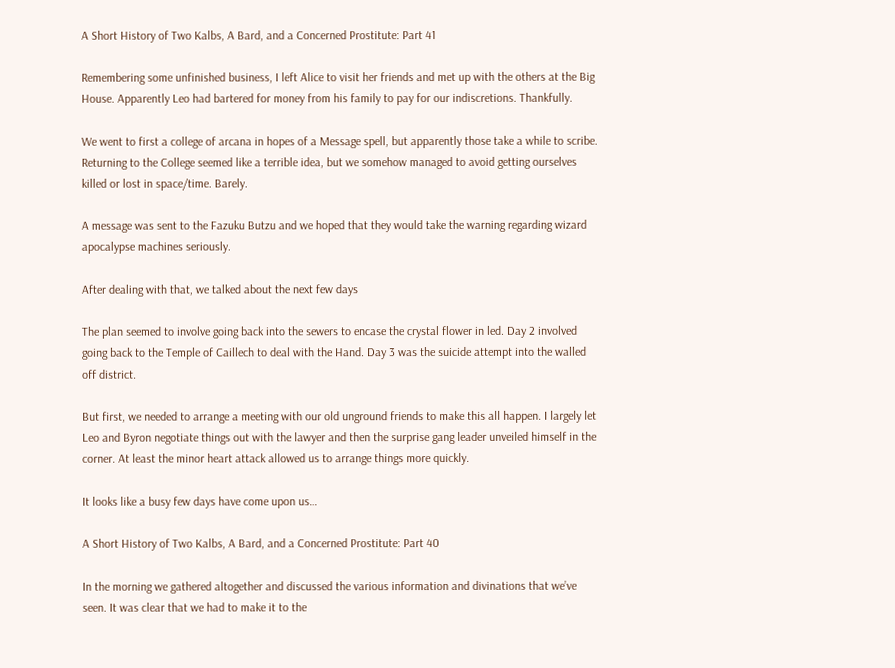A Short History of Two Kalbs, A Bard, and a Concerned Prostitute: Part 41

Remembering some unfinished business, I left Alice to visit her friends and met up with the others at the Big House. Apparently Leo had bartered for money from his family to pay for our indiscretions. Thankfully.

We went to first a college of arcana in hopes of a Message spell, but apparently those take a while to scribe. Returning to the College seemed like a terrible idea, but we somehow managed to avoid getting ourselves killed or lost in space/time. Barely.

A message was sent to the Fazuku Butzu and we hoped that they would take the warning regarding wizard apocalypse machines seriously.

After dealing with that, we talked about the next few days

The plan seemed to involve going back into the sewers to encase the crystal flower in led. Day 2 involved going back to the Temple of Caillech to deal with the Hand. Day 3 was the suicide attempt into the walled off district.

But first, we needed to arrange a meeting with our old unground friends to make this all happen. I largely let Leo and Byron negotiate things out with the lawyer and then the surprise gang leader unveiled himself in the corner. At least the minor heart attack allowed us to arrange things more quickly.

It looks like a busy few days have come upon us…

A Short History of Two Kalbs, A Bard, and a Concerned Prostitute: Part 40

In the morning we gathered altogether and discussed the various information and divinations that we’ve seen. It was clear that we had to make it to the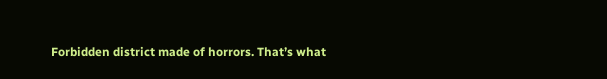Forbidden district made of horrors. That’s what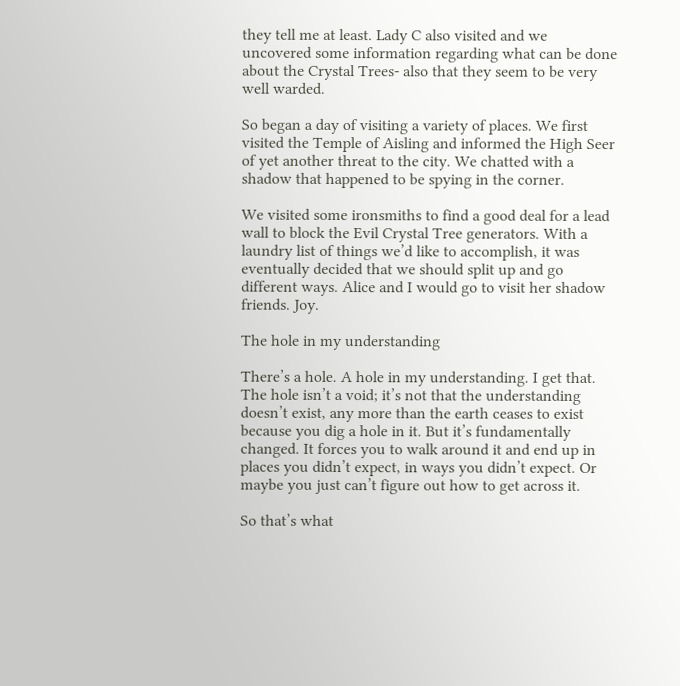they tell me at least. Lady C also visited and we uncovered some information regarding what can be done about the Crystal Trees- also that they seem to be very well warded.

So began a day of visiting a variety of places. We first visited the Temple of Aisling and informed the High Seer of yet another threat to the city. We chatted with a shadow that happened to be spying in the corner.

We visited some ironsmiths to find a good deal for a lead wall to block the Evil Crystal Tree generators. With a laundry list of things we’d like to accomplish, it was eventually decided that we should split up and go different ways. Alice and I would go to visit her shadow friends. Joy.

The hole in my understanding

There’s a hole. A hole in my understanding. I get that. The hole isn’t a void; it’s not that the understanding doesn’t exist, any more than the earth ceases to exist because you dig a hole in it. But it’s fundamentally changed. It forces you to walk around it and end up in places you didn’t expect, in ways you didn’t expect. Or maybe you just can’t figure out how to get across it.

So that’s what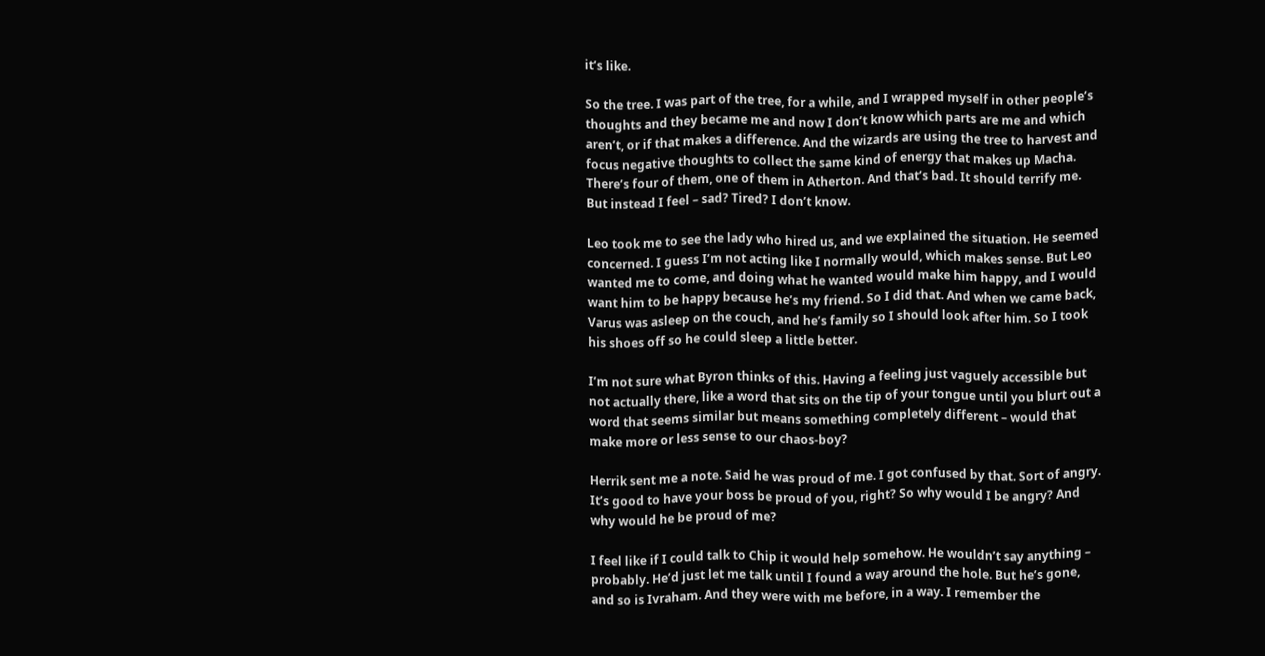it’s like.

So the tree. I was part of the tree, for a while, and I wrapped myself in other people’s thoughts and they became me and now I don’t know which parts are me and which aren’t, or if that makes a difference. And the wizards are using the tree to harvest and focus negative thoughts to collect the same kind of energy that makes up Macha. There’s four of them, one of them in Atherton. And that’s bad. It should terrify me. But instead I feel – sad? Tired? I don’t know.

Leo took me to see the lady who hired us, and we explained the situation. He seemed concerned. I guess I’m not acting like I normally would, which makes sense. But Leo wanted me to come, and doing what he wanted would make him happy, and I would want him to be happy because he’s my friend. So I did that. And when we came back, Varus was asleep on the couch, and he’s family so I should look after him. So I took his shoes off so he could sleep a little better.

I’m not sure what Byron thinks of this. Having a feeling just vaguely accessible but not actually there, like a word that sits on the tip of your tongue until you blurt out a word that seems similar but means something completely different – would that make more or less sense to our chaos-boy?

Herrik sent me a note. Said he was proud of me. I got confused by that. Sort of angry. It’s good to have your boss be proud of you, right? So why would I be angry? And why would he be proud of me?

I feel like if I could talk to Chip it would help somehow. He wouldn’t say anything – probably. He’d just let me talk until I found a way around the hole. But he’s gone, and so is Ivraham. And they were with me before, in a way. I remember the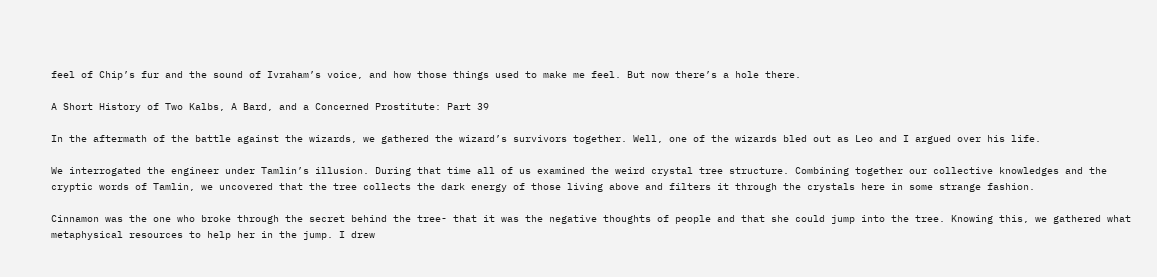feel of Chip’s fur and the sound of Ivraham’s voice, and how those things used to make me feel. But now there’s a hole there.

A Short History of Two Kalbs, A Bard, and a Concerned Prostitute: Part 39

In the aftermath of the battle against the wizards, we gathered the wizard’s survivors together. Well, one of the wizards bled out as Leo and I argued over his life.

We interrogated the engineer under Tamlin’s illusion. During that time all of us examined the weird crystal tree structure. Combining together our collective knowledges and the cryptic words of Tamlin, we uncovered that the tree collects the dark energy of those living above and filters it through the crystals here in some strange fashion.

Cinnamon was the one who broke through the secret behind the tree- that it was the negative thoughts of people and that she could jump into the tree. Knowing this, we gathered what metaphysical resources to help her in the jump. I drew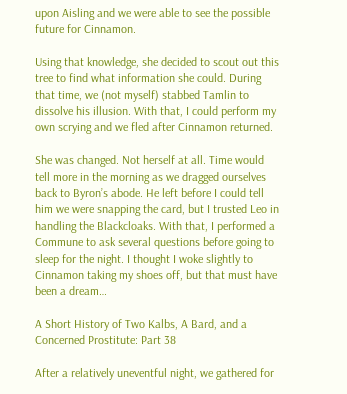upon Aisling and we were able to see the possible future for Cinnamon.

Using that knowledge, she decided to scout out this tree to find what information she could. During that time, we (not myself) stabbed Tamlin to dissolve his illusion. With that, I could perform my own scrying and we fled after Cinnamon returned.

She was changed. Not herself at all. Time would tell more in the morning as we dragged ourselves back to Byron’s abode. He left before I could tell him we were snapping the card, but I trusted Leo in handling the Blackcloaks. With that, I performed a Commune to ask several questions before going to sleep for the night. I thought I woke slightly to Cinnamon taking my shoes off, but that must have been a dream…

A Short History of Two Kalbs, A Bard, and a Concerned Prostitute: Part 38

After a relatively uneventful night, we gathered for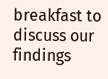breakfast to discuss our findings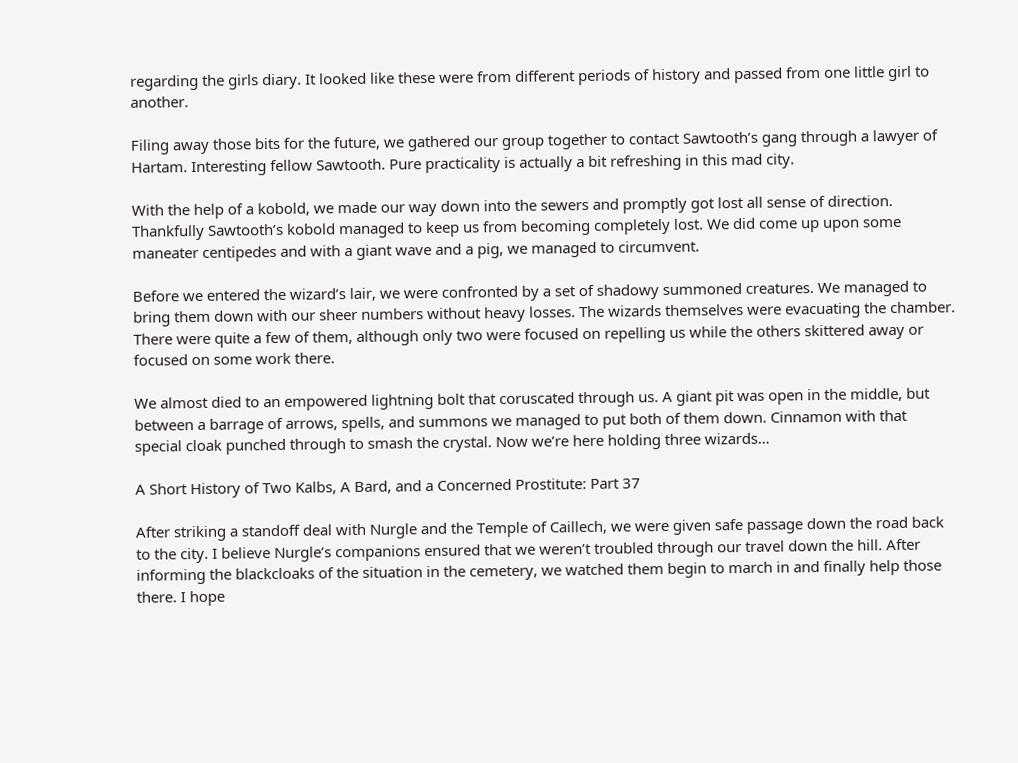regarding the girls diary. It looked like these were from different periods of history and passed from one little girl to another.

Filing away those bits for the future, we gathered our group together to contact Sawtooth’s gang through a lawyer of Hartam. Interesting fellow Sawtooth. Pure practicality is actually a bit refreshing in this mad city.

With the help of a kobold, we made our way down into the sewers and promptly got lost all sense of direction. Thankfully Sawtooth’s kobold managed to keep us from becoming completely lost. We did come up upon some maneater centipedes and with a giant wave and a pig, we managed to circumvent.

Before we entered the wizard’s lair, we were confronted by a set of shadowy summoned creatures. We managed to bring them down with our sheer numbers without heavy losses. The wizards themselves were evacuating the chamber. There were quite a few of them, although only two were focused on repelling us while the others skittered away or focused on some work there.

We almost died to an empowered lightning bolt that coruscated through us. A giant pit was open in the middle, but between a barrage of arrows, spells, and summons we managed to put both of them down. Cinnamon with that special cloak punched through to smash the crystal. Now we’re here holding three wizards…

A Short History of Two Kalbs, A Bard, and a Concerned Prostitute: Part 37

After striking a standoff deal with Nurgle and the Temple of Caillech, we were given safe passage down the road back to the city. I believe Nurgle’s companions ensured that we weren’t troubled through our travel down the hill. After informing the blackcloaks of the situation in the cemetery, we watched them begin to march in and finally help those there. I hope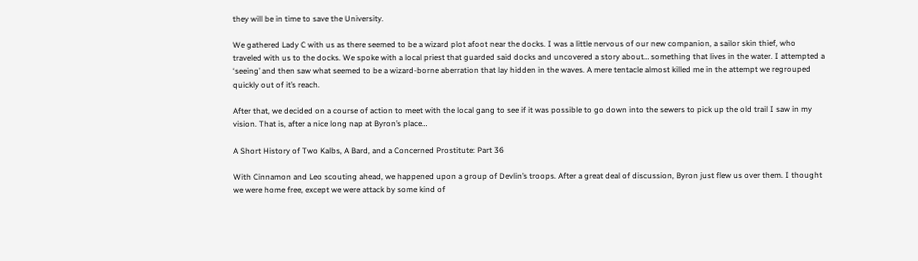they will be in time to save the University.

We gathered Lady C with us as there seemed to be a wizard plot afoot near the docks. I was a little nervous of our new companion, a sailor skin thief, who traveled with us to the docks. We spoke with a local priest that guarded said docks and uncovered a story about… something that lives in the water. I attempted a ‘seeing’ and then saw what seemed to be a wizard-borne aberration that lay hidden in the waves. A mere tentacle almost killed me in the attempt we regrouped quickly out of it’s reach.

After that, we decided on a course of action to meet with the local gang to see if it was possible to go down into the sewers to pick up the old trail I saw in my vision. That is, after a nice long nap at Byron’s place…

A Short History of Two Kalbs, A Bard, and a Concerned Prostitute: Part 36

With Cinnamon and Leo scouting ahead, we happened upon a group of Devlin’s troops. After a great deal of discussion, Byron just flew us over them. I thought we were home free, except we were attack by some kind of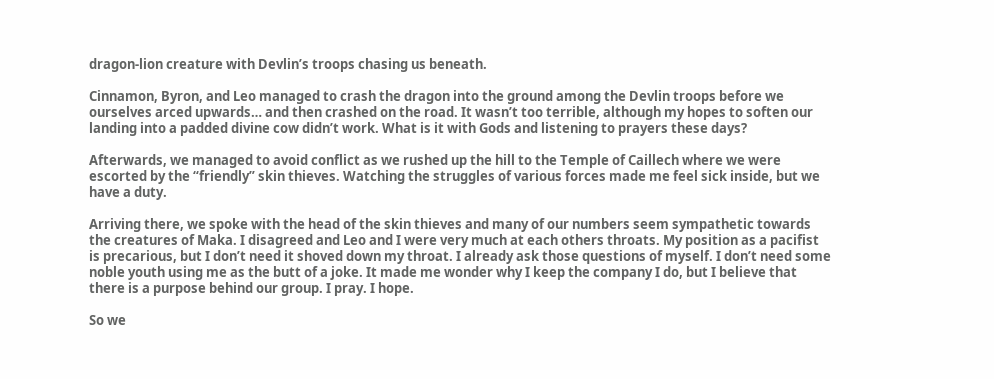dragon-lion creature with Devlin’s troops chasing us beneath.

Cinnamon, Byron, and Leo managed to crash the dragon into the ground among the Devlin troops before we ourselves arced upwards… and then crashed on the road. It wasn’t too terrible, although my hopes to soften our landing into a padded divine cow didn’t work. What is it with Gods and listening to prayers these days?

Afterwards, we managed to avoid conflict as we rushed up the hill to the Temple of Caillech where we were escorted by the “friendly” skin thieves. Watching the struggles of various forces made me feel sick inside, but we have a duty.

Arriving there, we spoke with the head of the skin thieves and many of our numbers seem sympathetic towards the creatures of Maka. I disagreed and Leo and I were very much at each others throats. My position as a pacifist is precarious, but I don’t need it shoved down my throat. I already ask those questions of myself. I don’t need some noble youth using me as the butt of a joke. It made me wonder why I keep the company I do, but I believe that there is a purpose behind our group. I pray. I hope.

So we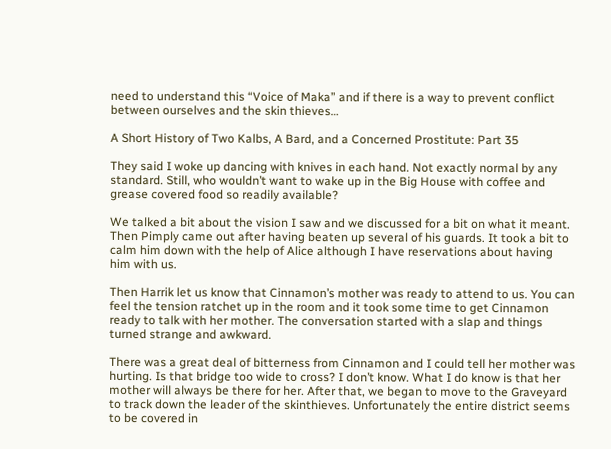need to understand this “Voice of Maka” and if there is a way to prevent conflict between ourselves and the skin thieves…

A Short History of Two Kalbs, A Bard, and a Concerned Prostitute: Part 35

They said I woke up dancing with knives in each hand. Not exactly normal by any standard. Still, who wouldn’t want to wake up in the Big House with coffee and grease covered food so readily available?

We talked a bit about the vision I saw and we discussed for a bit on what it meant. Then Pimply came out after having beaten up several of his guards. It took a bit to calm him down with the help of Alice although I have reservations about having him with us.

Then Harrik let us know that Cinnamon’s mother was ready to attend to us. You can feel the tension ratchet up in the room and it took some time to get Cinnamon ready to talk with her mother. The conversation started with a slap and things turned strange and awkward.

There was a great deal of bitterness from Cinnamon and I could tell her mother was hurting. Is that bridge too wide to cross? I don’t know. What I do know is that her mother will always be there for her. After that, we began to move to the Graveyard to track down the leader of the skinthieves. Unfortunately the entire district seems to be covered in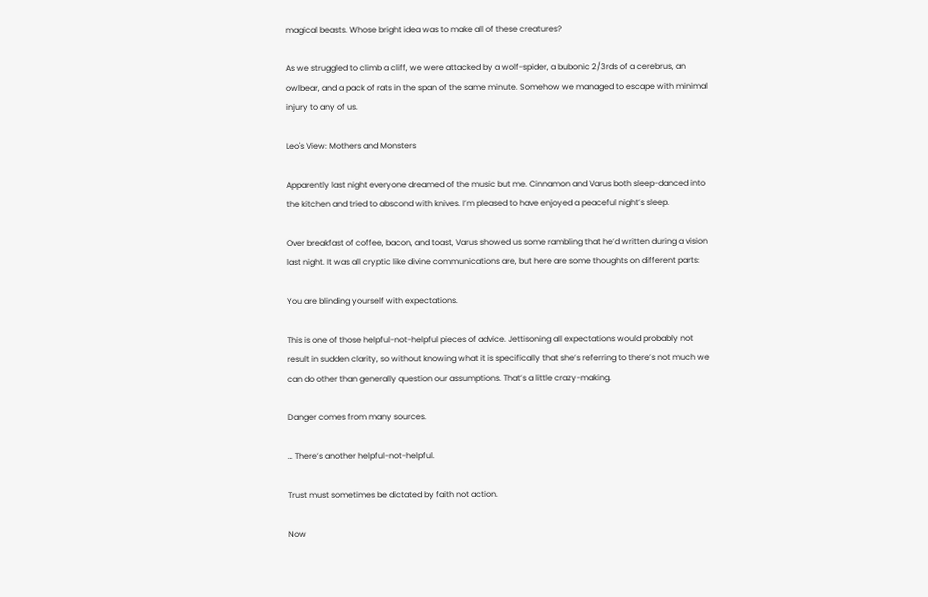magical beasts. Whose bright idea was to make all of these creatures?

As we struggled to climb a cliff, we were attacked by a wolf-spider, a bubonic 2/3rds of a cerebrus, an owlbear, and a pack of rats in the span of the same minute. Somehow we managed to escape with minimal injury to any of us.

Leo's View: Mothers and Monsters

Apparently last night everyone dreamed of the music but me. Cinnamon and Varus both sleep-danced into the kitchen and tried to abscond with knives. I’m pleased to have enjoyed a peaceful night’s sleep.

Over breakfast of coffee, bacon, and toast, Varus showed us some rambling that he’d written during a vision last night. It was all cryptic like divine communications are, but here are some thoughts on different parts:

You are blinding yourself with expectations.

This is one of those helpful-not-helpful pieces of advice. Jettisoning all expectations would probably not result in sudden clarity, so without knowing what it is specifically that she’s referring to there’s not much we can do other than generally question our assumptions. That’s a little crazy-making.

Danger comes from many sources.

… There’s another helpful-not-helpful.

Trust must sometimes be dictated by faith not action.

Now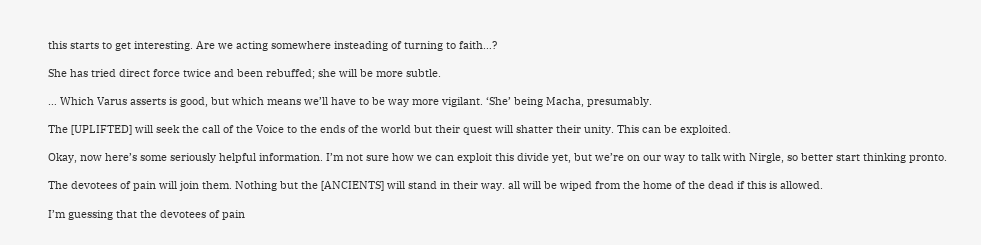this starts to get interesting. Are we acting somewhere insteading of turning to faith…?

She has tried direct force twice and been rebuffed; she will be more subtle.

… Which Varus asserts is good, but which means we’ll have to be way more vigilant. ‘She’ being Macha, presumably.

The [UPLIFTED] will seek the call of the Voice to the ends of the world but their quest will shatter their unity. This can be exploited.

Okay, now here’s some seriously helpful information. I’m not sure how we can exploit this divide yet, but we’re on our way to talk with Nirgle, so better start thinking pronto.

The devotees of pain will join them. Nothing but the [ANCIENTS] will stand in their way. all will be wiped from the home of the dead if this is allowed.

I’m guessing that the devotees of pain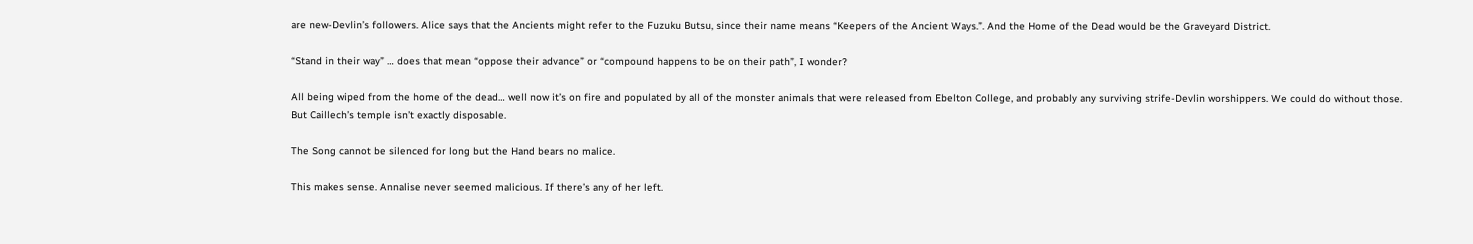are new-Devlin’s followers. Alice says that the Ancients might refer to the Fuzuku Butsu, since their name means “Keepers of the Ancient Ways.”. And the Home of the Dead would be the Graveyard District.

“Stand in their way” … does that mean “oppose their advance” or “compound happens to be on their path”, I wonder?

All being wiped from the home of the dead… well now it’s on fire and populated by all of the monster animals that were released from Ebelton College, and probably any surviving strife-Devlin worshippers. We could do without those. But Caillech’s temple isn’t exactly disposable.

The Song cannot be silenced for long but the Hand bears no malice.

This makes sense. Annalise never seemed malicious. If there’s any of her left.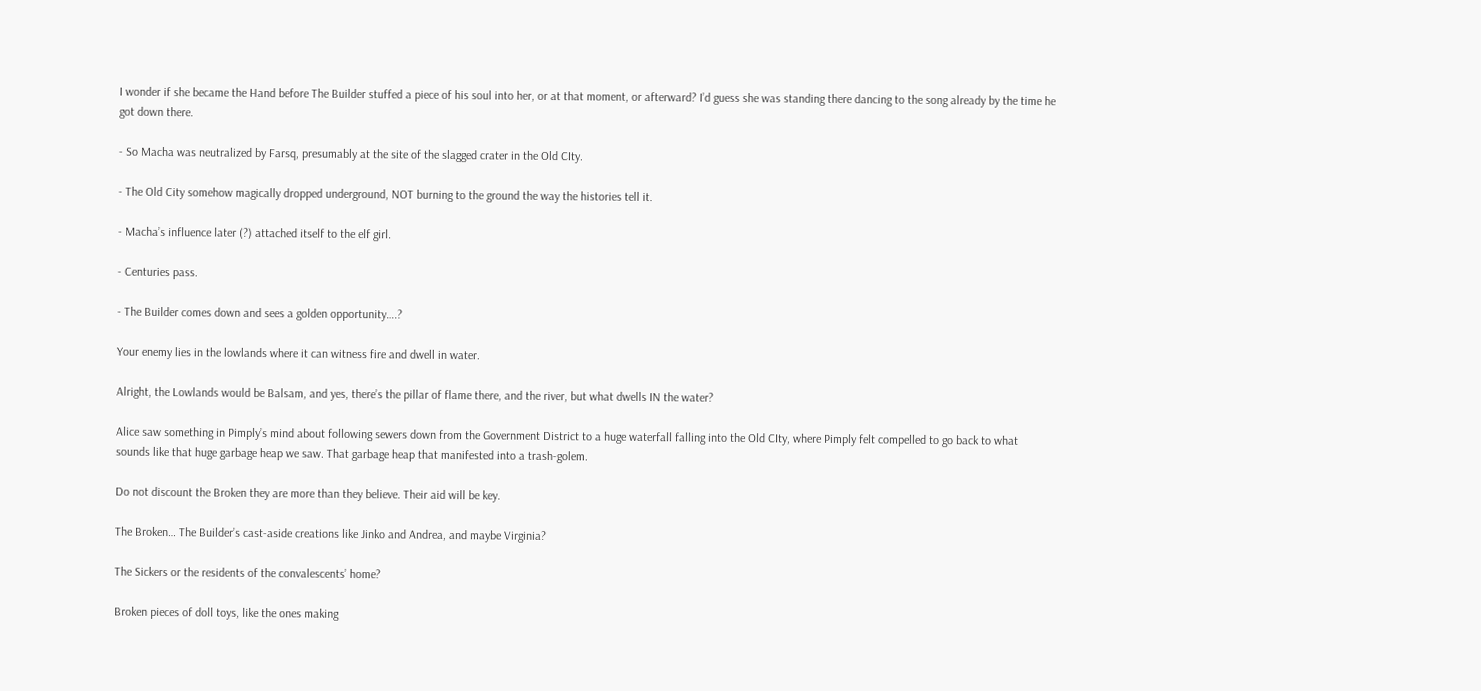I wonder if she became the Hand before The Builder stuffed a piece of his soul into her, or at that moment, or afterward? I’d guess she was standing there dancing to the song already by the time he got down there.

- So Macha was neutralized by Farsq, presumably at the site of the slagged crater in the Old CIty.

- The Old City somehow magically dropped underground, NOT burning to the ground the way the histories tell it.

- Macha’s influence later (?) attached itself to the elf girl.

- Centuries pass.

- The Builder comes down and sees a golden opportunity….?

Your enemy lies in the lowlands where it can witness fire and dwell in water.

Alright, the Lowlands would be Balsam, and yes, there’s the pillar of flame there, and the river, but what dwells IN the water?

Alice saw something in Pimply’s mind about following sewers down from the Government District to a huge waterfall falling into the Old CIty, where Pimply felt compelled to go back to what sounds like that huge garbage heap we saw. That garbage heap that manifested into a trash-golem.

Do not discount the Broken they are more than they believe. Their aid will be key.

The Broken… The Builder’s cast-aside creations like Jinko and Andrea, and maybe Virginia?

The Sickers or the residents of the convalescents’ home?

Broken pieces of doll toys, like the ones making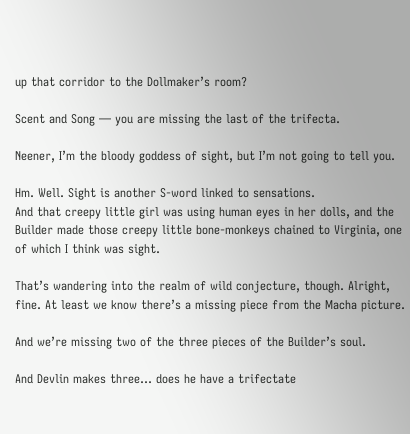up that corridor to the Dollmaker’s room?

Scent and Song — you are missing the last of the trifecta.

Neener, I’m the bloody goddess of sight, but I’m not going to tell you.

Hm. Well. Sight is another S-word linked to sensations.
And that creepy little girl was using human eyes in her dolls, and the Builder made those creepy little bone-monkeys chained to Virginia, one of which I think was sight.

That’s wandering into the realm of wild conjecture, though. Alright, fine. At least we know there’s a missing piece from the Macha picture.

And we’re missing two of the three pieces of the Builder’s soul.

And Devlin makes three… does he have a trifectate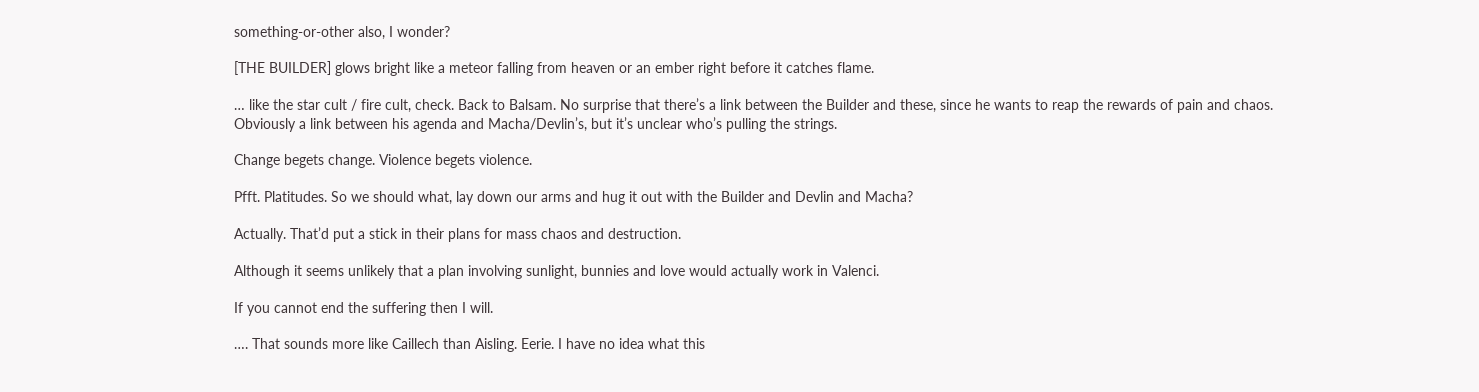something-or-other also, I wonder?

[THE BUILDER] glows bright like a meteor falling from heaven or an ember right before it catches flame.

… like the star cult / fire cult, check. Back to Balsam. No surprise that there’s a link between the Builder and these, since he wants to reap the rewards of pain and chaos. Obviously a link between his agenda and Macha/Devlin’s, but it’s unclear who’s pulling the strings.

Change begets change. Violence begets violence.

Pfft. Platitudes. So we should what, lay down our arms and hug it out with the Builder and Devlin and Macha?

Actually. That’d put a stick in their plans for mass chaos and destruction.

Although it seems unlikely that a plan involving sunlight, bunnies and love would actually work in Valenci.

If you cannot end the suffering then I will.

…. That sounds more like Caillech than Aisling. Eerie. I have no idea what this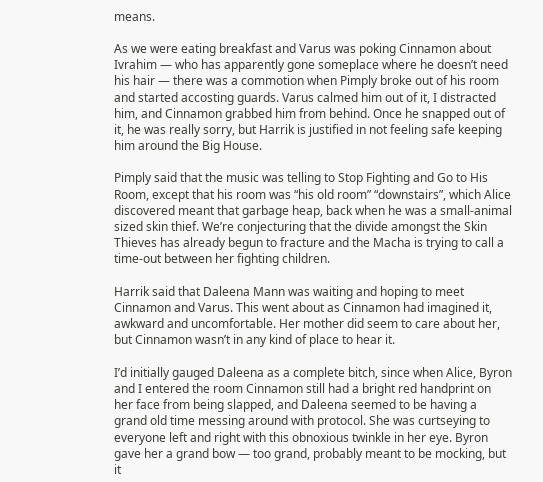means.

As we were eating breakfast and Varus was poking Cinnamon about Ivrahim — who has apparently gone someplace where he doesn’t need his hair — there was a commotion when Pimply broke out of his room and started accosting guards. Varus calmed him out of it, I distracted him, and Cinnamon grabbed him from behind. Once he snapped out of it, he was really sorry, but Harrik is justified in not feeling safe keeping him around the Big House.

Pimply said that the music was telling to Stop Fighting and Go to His Room, except that his room was “his old room” “downstairs”, which Alice discovered meant that garbage heap, back when he was a small-animal sized skin thief. We’re conjecturing that the divide amongst the Skin Thieves has already begun to fracture and the Macha is trying to call a time-out between her fighting children.

Harrik said that Daleena Mann was waiting and hoping to meet Cinnamon and Varus. This went about as Cinnamon had imagined it, awkward and uncomfortable. Her mother did seem to care about her, but Cinnamon wasn’t in any kind of place to hear it.

I’d initially gauged Daleena as a complete bitch, since when Alice, Byron and I entered the room Cinnamon still had a bright red handprint on her face from being slapped, and Daleena seemed to be having a grand old time messing around with protocol. She was curtseying to everyone left and right with this obnoxious twinkle in her eye. Byron gave her a grand bow — too grand, probably meant to be mocking, but it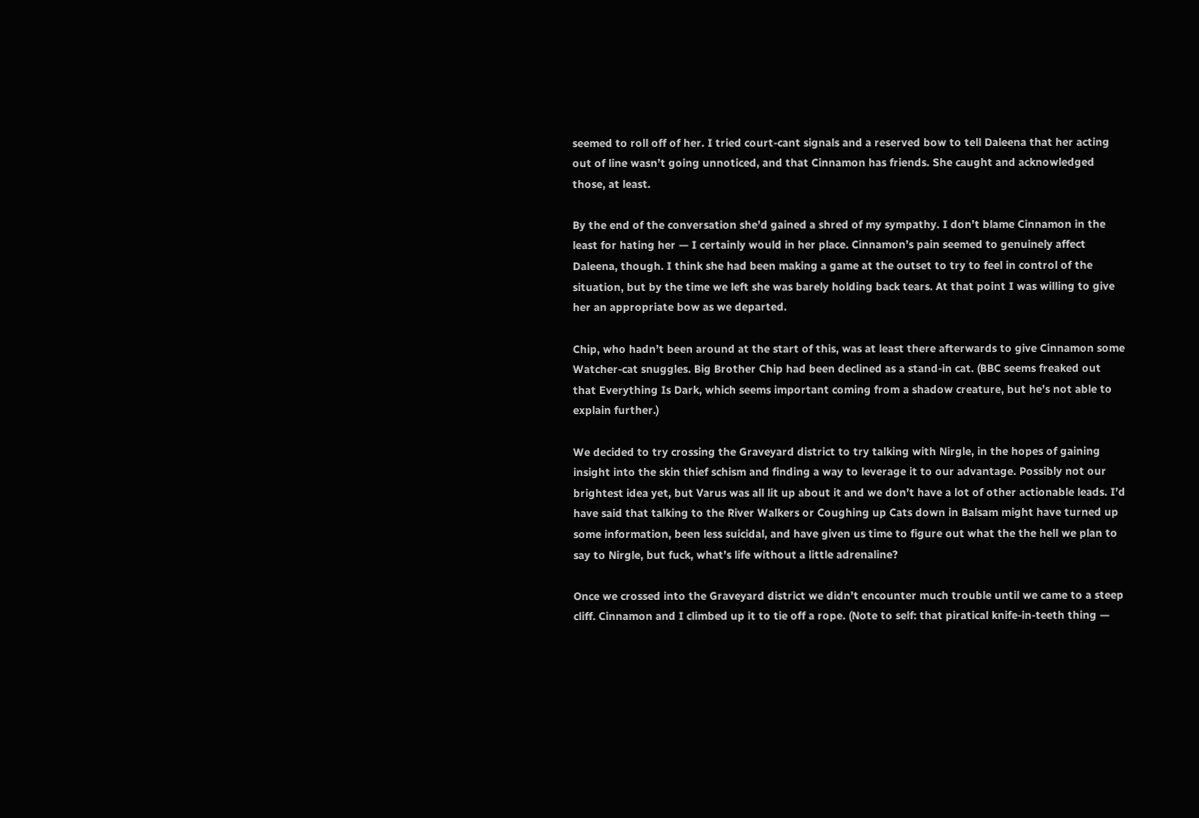seemed to roll off of her. I tried court-cant signals and a reserved bow to tell Daleena that her acting out of line wasn’t going unnoticed, and that Cinnamon has friends. She caught and acknowledged those, at least.

By the end of the conversation she’d gained a shred of my sympathy. I don’t blame Cinnamon in the least for hating her — I certainly would in her place. Cinnamon’s pain seemed to genuinely affect Daleena, though. I think she had been making a game at the outset to try to feel in control of the situation, but by the time we left she was barely holding back tears. At that point I was willing to give her an appropriate bow as we departed.

Chip, who hadn’t been around at the start of this, was at least there afterwards to give Cinnamon some Watcher-cat snuggles. Big Brother Chip had been declined as a stand-in cat. (BBC seems freaked out that Everything Is Dark, which seems important coming from a shadow creature, but he’s not able to explain further.)

We decided to try crossing the Graveyard district to try talking with Nirgle, in the hopes of gaining insight into the skin thief schism and finding a way to leverage it to our advantage. Possibly not our brightest idea yet, but Varus was all lit up about it and we don’t have a lot of other actionable leads. I’d have said that talking to the River Walkers or Coughing up Cats down in Balsam might have turned up some information, been less suicidal, and have given us time to figure out what the the hell we plan to say to Nirgle, but fuck, what’s life without a little adrenaline?

Once we crossed into the Graveyard district we didn’t encounter much trouble until we came to a steep cliff. Cinnamon and I climbed up it to tie off a rope. (Note to self: that piratical knife-in-teeth thing —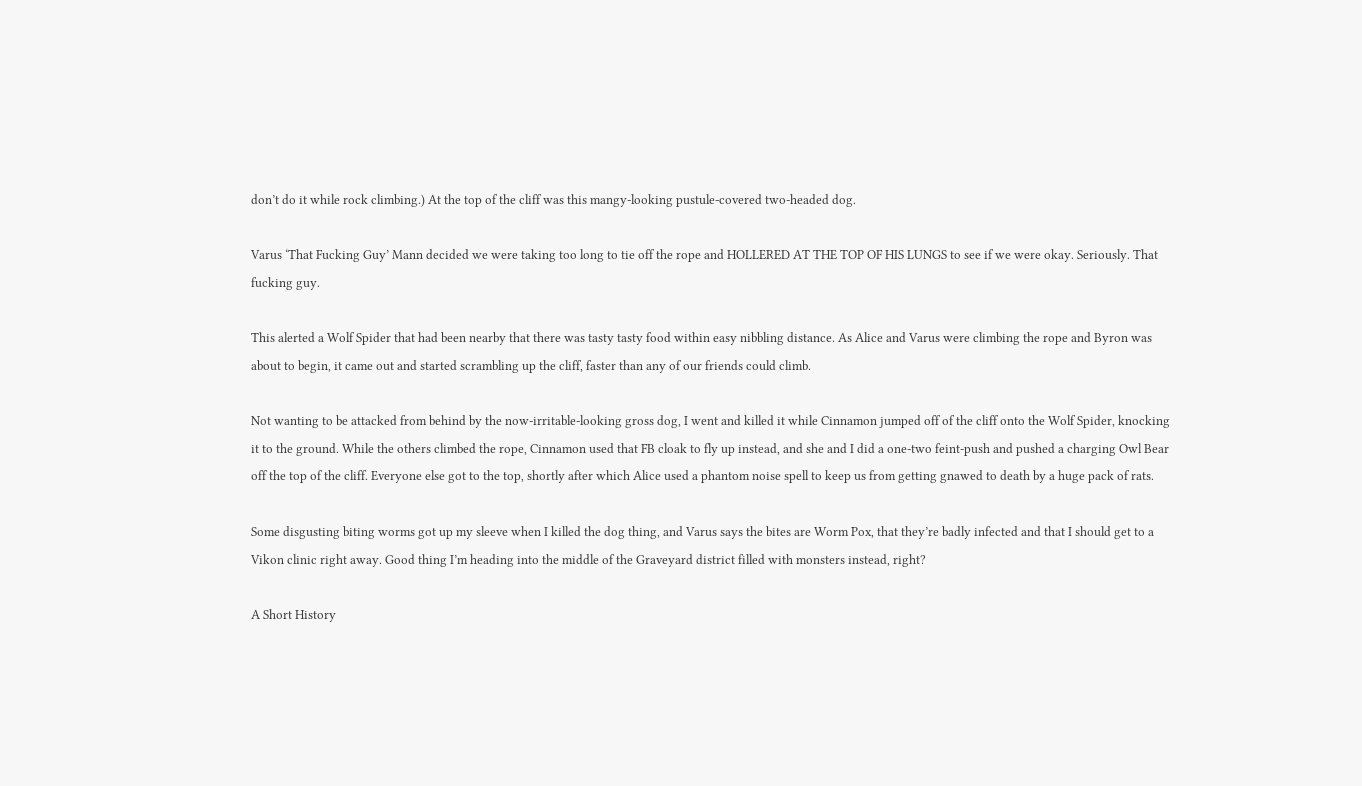don’t do it while rock climbing.) At the top of the cliff was this mangy-looking pustule-covered two-headed dog.

Varus ‘That Fucking Guy’ Mann decided we were taking too long to tie off the rope and HOLLERED AT THE TOP OF HIS LUNGS to see if we were okay. Seriously. That fucking guy.

This alerted a Wolf Spider that had been nearby that there was tasty tasty food within easy nibbling distance. As Alice and Varus were climbing the rope and Byron was about to begin, it came out and started scrambling up the cliff, faster than any of our friends could climb.

Not wanting to be attacked from behind by the now-irritable-looking gross dog, I went and killed it while Cinnamon jumped off of the cliff onto the Wolf Spider, knocking it to the ground. While the others climbed the rope, Cinnamon used that FB cloak to fly up instead, and she and I did a one-two feint-push and pushed a charging Owl Bear off the top of the cliff. Everyone else got to the top, shortly after which Alice used a phantom noise spell to keep us from getting gnawed to death by a huge pack of rats.

Some disgusting biting worms got up my sleeve when I killed the dog thing, and Varus says the bites are Worm Pox, that they’re badly infected and that I should get to a Vikon clinic right away. Good thing I’m heading into the middle of the Graveyard district filled with monsters instead, right?

A Short History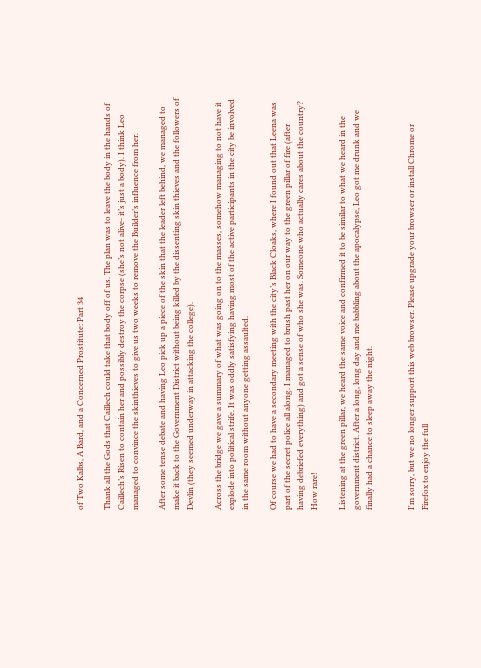of Two Kalbs, A Bard, and a Concerned Prostitute: Part 34

Thank all the Gods that Caillech could take that body off of us. The plan was to leave the body in the hands of Caillech’s Risen to contain her and possibly destroy the corpse (she’s not alive- it’s just a body). I think Leo managed to convince the skinthieves to give us two weeks to remove the Builder’s influence from her.

After some tense debate and having Leo pick up a piece of the skin that the leader left behind, we managed to make it back to the Government District without being killed by the dissenting skin thieves and the followers of Devlin (they seemed underway in attacking the college).

Across the bridge we gave a summary of what was going on to the masses, somehow managing to not have it explode into political strife. It was oddly satisfying having most of the active participants in the city be involved in the same room without anyone getting assaulted.

Of course we had to have a secondary meeting with the city’s Black Cloaks, where I found out that Leena was part of the secret police all along. I managed to brush past her on our way to the green pillar of fire (after having debriefed everything) and got a sense of who she was. Someone who actually cares about the country? How rare!

Listening at the green pillar, we heard the same voice and confirmed it to be similar to what we heard in the government district. After a long, long day and me babbling about the apocalypse, Leo got me drunk and we finally had a chance to sleep away the night.


I'm sorry, but we no longer support this web browser. Please upgrade your browser or install Chrome or Firefox to enjoy the full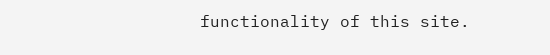functionality of this site.